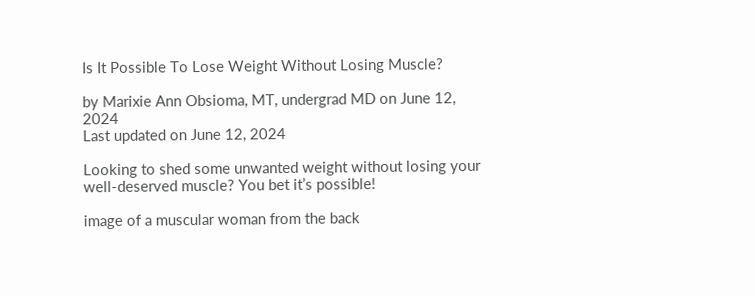Is It Possible To Lose Weight Without Losing Muscle?

by Marixie Ann Obsioma, MT, undergrad MD on June 12, 2024
Last updated on June 12, 2024

Looking to shed some unwanted weight without losing your well-deserved muscle? You bet it’s possible!

image of a muscular woman from the back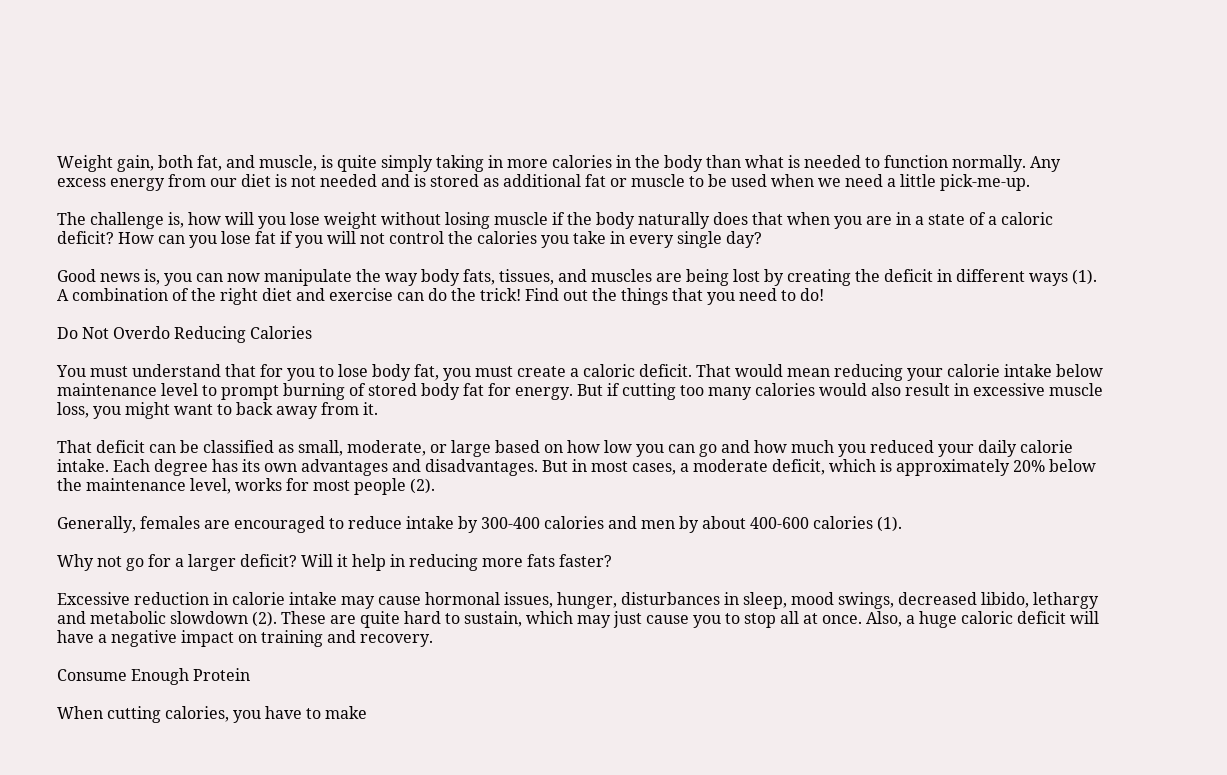Weight gain, both fat, and muscle, is quite simply taking in more calories in the body than what is needed to function normally. Any excess energy from our diet is not needed and is stored as additional fat or muscle to be used when we need a little pick-me-up.

The challenge is, how will you lose weight without losing muscle if the body naturally does that when you are in a state of a caloric deficit? How can you lose fat if you will not control the calories you take in every single day?

Good news is, you can now manipulate the way body fats, tissues, and muscles are being lost by creating the deficit in different ways (1). A combination of the right diet and exercise can do the trick! Find out the things that you need to do!

Do Not Overdo Reducing Calories

You must understand that for you to lose body fat, you must create a caloric deficit. That would mean reducing your calorie intake below maintenance level to prompt burning of stored body fat for energy. But if cutting too many calories would also result in excessive muscle loss, you might want to back away from it.

That deficit can be classified as small, moderate, or large based on how low you can go and how much you reduced your daily calorie intake. Each degree has its own advantages and disadvantages. But in most cases, a moderate deficit, which is approximately 20% below the maintenance level, works for most people (2).

Generally, females are encouraged to reduce intake by 300-400 calories and men by about 400-600 calories (1).

Why not go for a larger deficit? Will it help in reducing more fats faster?

Excessive reduction in calorie intake may cause hormonal issues, hunger, disturbances in sleep, mood swings, decreased libido, lethargy and metabolic slowdown (2). These are quite hard to sustain, which may just cause you to stop all at once. Also, a huge caloric deficit will have a negative impact on training and recovery.

Consume Enough Protein

When cutting calories, you have to make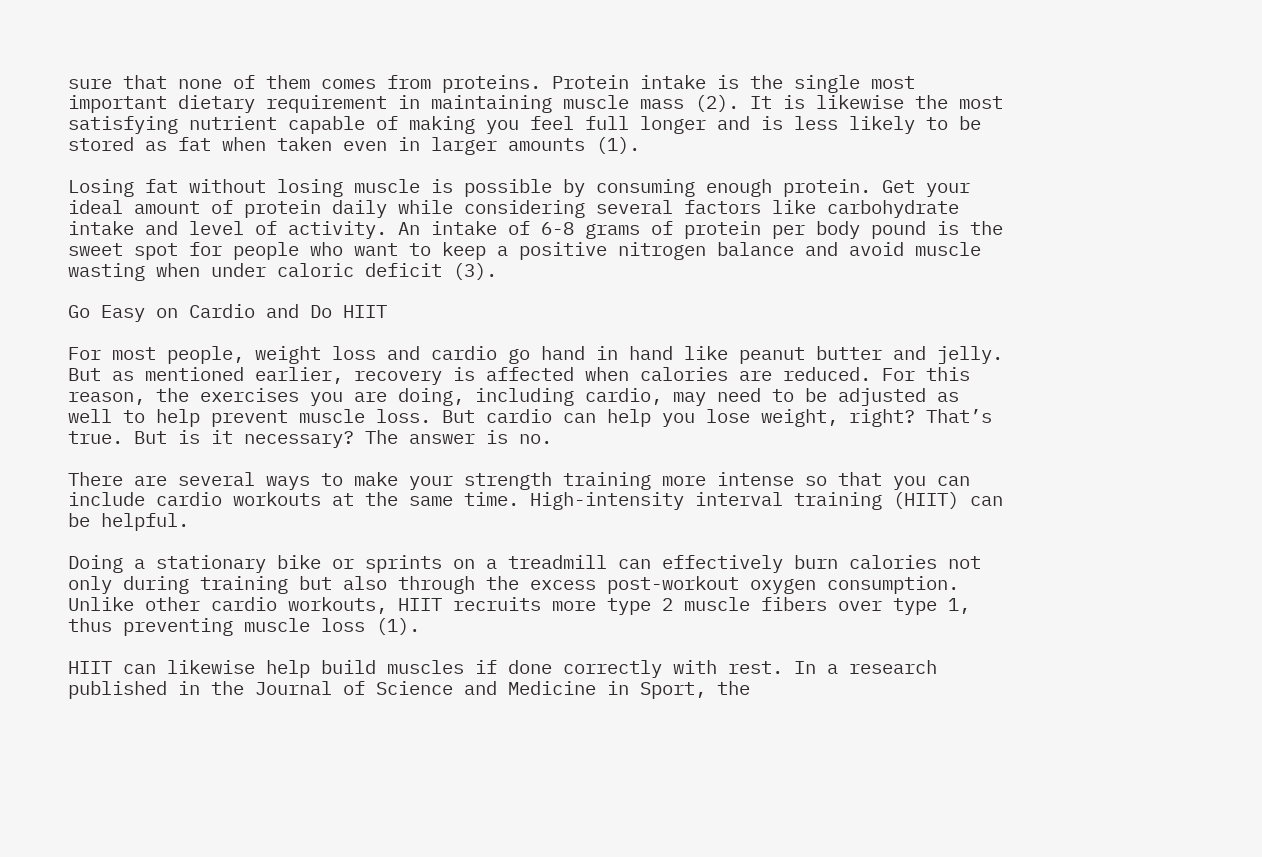sure that none of them comes from proteins. Protein intake is the single most important dietary requirement in maintaining muscle mass (2). It is likewise the most satisfying nutrient capable of making you feel full longer and is less likely to be stored as fat when taken even in larger amounts (1).

Losing fat without losing muscle is possible by consuming enough protein. Get your ideal amount of protein daily while considering several factors like carbohydrate intake and level of activity. An intake of 6-8 grams of protein per body pound is the sweet spot for people who want to keep a positive nitrogen balance and avoid muscle wasting when under caloric deficit (3).

Go Easy on Cardio and Do HIIT

For most people, weight loss and cardio go hand in hand like peanut butter and jelly. But as mentioned earlier, recovery is affected when calories are reduced. For this reason, the exercises you are doing, including cardio, may need to be adjusted as well to help prevent muscle loss. But cardio can help you lose weight, right? That’s true. But is it necessary? The answer is no.

There are several ways to make your strength training more intense so that you can include cardio workouts at the same time. High-intensity interval training (HIIT) can be helpful.

Doing a stationary bike or sprints on a treadmill can effectively burn calories not only during training but also through the excess post-workout oxygen consumption. Unlike other cardio workouts, HIIT recruits more type 2 muscle fibers over type 1, thus preventing muscle loss (1).

HIIT can likewise help build muscles if done correctly with rest. In a research published in the Journal of Science and Medicine in Sport, the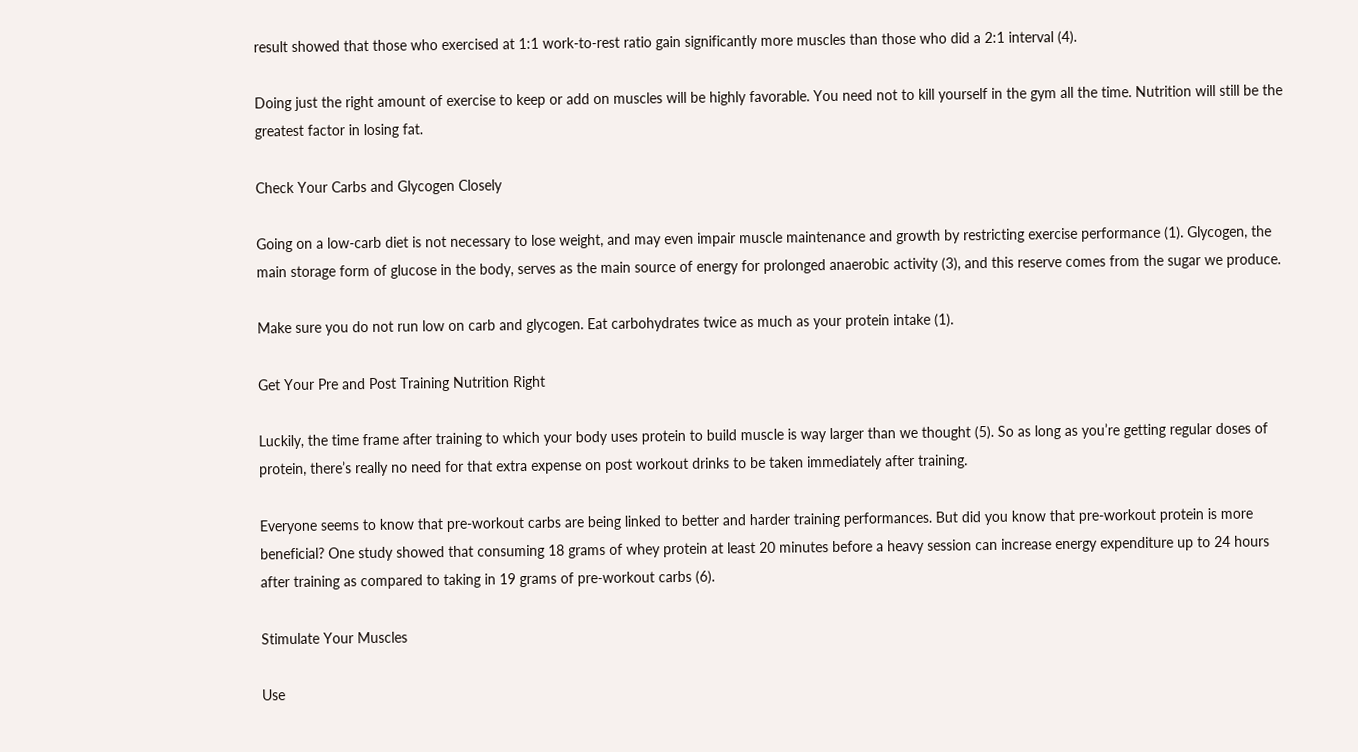result showed that those who exercised at 1:1 work-to-rest ratio gain significantly more muscles than those who did a 2:1 interval (4).

Doing just the right amount of exercise to keep or add on muscles will be highly favorable. You need not to kill yourself in the gym all the time. Nutrition will still be the greatest factor in losing fat.

Check Your Carbs and Glycogen Closely

Going on a low-carb diet is not necessary to lose weight, and may even impair muscle maintenance and growth by restricting exercise performance (1). Glycogen, the main storage form of glucose in the body, serves as the main source of energy for prolonged anaerobic activity (3), and this reserve comes from the sugar we produce.

Make sure you do not run low on carb and glycogen. Eat carbohydrates twice as much as your protein intake (1).

Get Your Pre and Post Training Nutrition Right

Luckily, the time frame after training to which your body uses protein to build muscle is way larger than we thought (5). So as long as you’re getting regular doses of protein, there’s really no need for that extra expense on post workout drinks to be taken immediately after training.

Everyone seems to know that pre-workout carbs are being linked to better and harder training performances. But did you know that pre-workout protein is more beneficial? One study showed that consuming 18 grams of whey protein at least 20 minutes before a heavy session can increase energy expenditure up to 24 hours after training as compared to taking in 19 grams of pre-workout carbs (6).

Stimulate Your Muscles

Use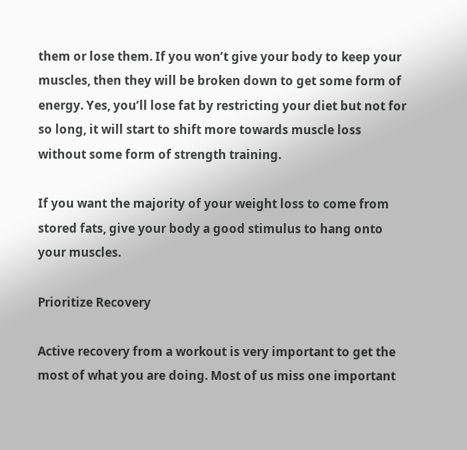them or lose them. If you won’t give your body to keep your muscles, then they will be broken down to get some form of energy. Yes, you’ll lose fat by restricting your diet but not for so long, it will start to shift more towards muscle loss without some form of strength training.

If you want the majority of your weight loss to come from stored fats, give your body a good stimulus to hang onto your muscles.

Prioritize Recovery

Active recovery from a workout is very important to get the most of what you are doing. Most of us miss one important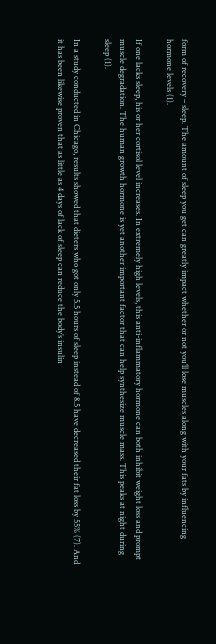form of recovery – sleep. The amount of sleep you get can greatly impact whether or not you’ll lose muscles along with your fats by influencing hormone levels (1).

If one lacks sleep, his or her cortisol level increases. In extremely high levels, this anti-inflammatory hormone can both inhibit weight loss and prompt muscle degradation. The human growth hormone is yet another important factor that can help synthesize muscle mass. This peaks at night during sleep (1).

In a study conducted in Chicago, results showed that dieters who got only 5.5 hours of sleep instead of 8.5 have decreased their fat loss by 55% (7). And it has been likewise proven that as little as 4 days of lack of sleep can reduce the body’s insulin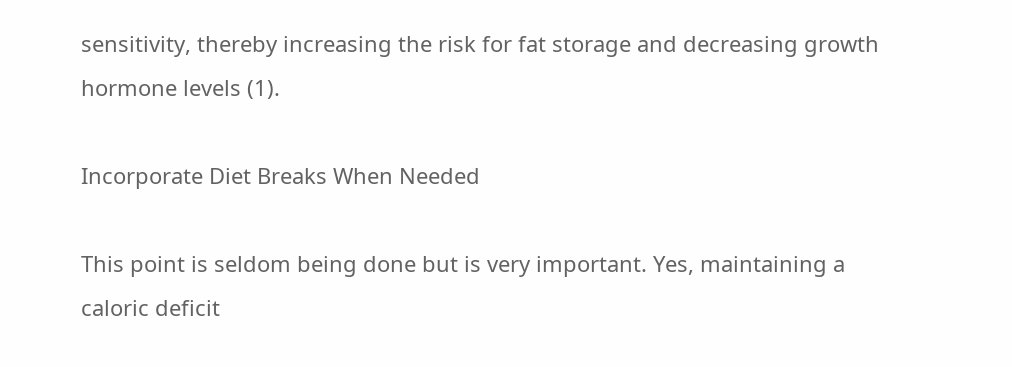sensitivity, thereby increasing the risk for fat storage and decreasing growth hormone levels (1).

Incorporate Diet Breaks When Needed

This point is seldom being done but is very important. Yes, maintaining a caloric deficit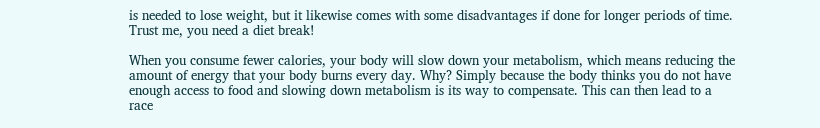is needed to lose weight, but it likewise comes with some disadvantages if done for longer periods of time. Trust me, you need a diet break!

When you consume fewer calories, your body will slow down your metabolism, which means reducing the amount of energy that your body burns every day. Why? Simply because the body thinks you do not have enough access to food and slowing down metabolism is its way to compensate. This can then lead to a race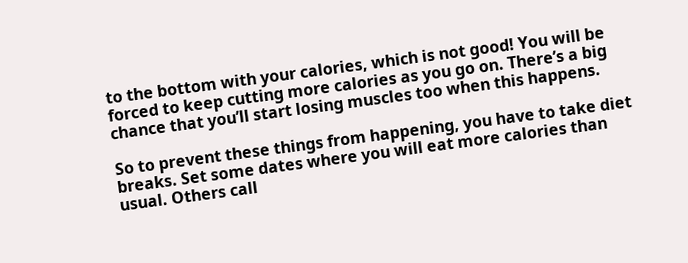to the bottom with your calories, which is not good! You will be forced to keep cutting more calories as you go on. There’s a big chance that you’ll start losing muscles too when this happens.

So to prevent these things from happening, you have to take diet breaks. Set some dates where you will eat more calories than usual. Others call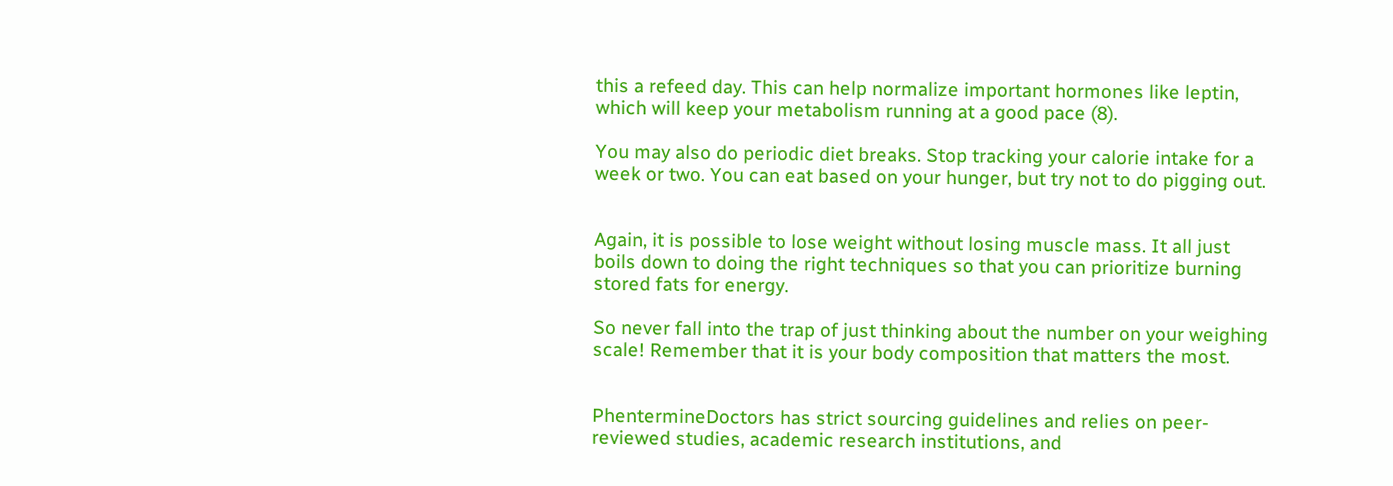this a refeed day. This can help normalize important hormones like leptin, which will keep your metabolism running at a good pace (8).

You may also do periodic diet breaks. Stop tracking your calorie intake for a week or two. You can eat based on your hunger, but try not to do pigging out.


Again, it is possible to lose weight without losing muscle mass. It all just boils down to doing the right techniques so that you can prioritize burning stored fats for energy.

So never fall into the trap of just thinking about the number on your weighing scale! Remember that it is your body composition that matters the most.


PhentermineDoctors has strict sourcing guidelines and relies on peer-reviewed studies, academic research institutions, and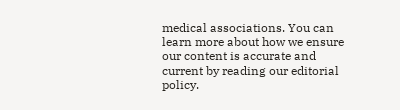medical associations. You can learn more about how we ensure our content is accurate and current by reading our editorial policy.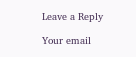Leave a Reply

Your email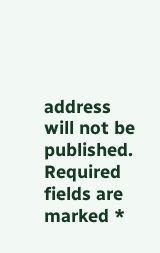address will not be published. Required fields are marked *